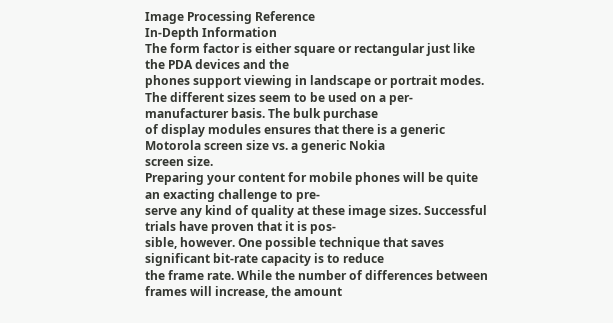Image Processing Reference
In-Depth Information
The form factor is either square or rectangular just like the PDA devices and the
phones support viewing in landscape or portrait modes.
The different sizes seem to be used on a per-manufacturer basis. The bulk purchase
of display modules ensures that there is a generic Motorola screen size vs. a generic Nokia
screen size.
Preparing your content for mobile phones will be quite an exacting challenge to pre-
serve any kind of quality at these image sizes. Successful trials have proven that it is pos-
sible, however. One possible technique that saves significant bit-rate capacity is to reduce
the frame rate. While the number of differences between frames will increase, the amount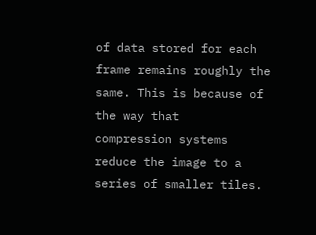of data stored for each frame remains roughly the same. This is because of the way that
compression systems reduce the image to a series of smaller tiles.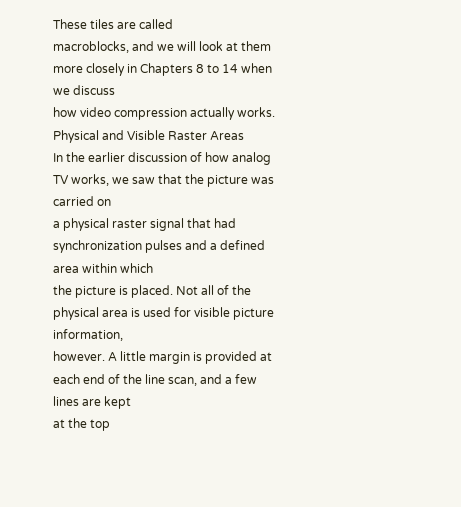These tiles are called
macroblocks, and we will look at them more closely in Chapters 8 to 14 when we discuss
how video compression actually works.
Physical and Visible Raster Areas
In the earlier discussion of how analog TV works, we saw that the picture was carried on
a physical raster signal that had synchronization pulses and a defined area within which
the picture is placed. Not all of the physical area is used for visible picture information,
however. A little margin is provided at each end of the line scan, and a few lines are kept
at the top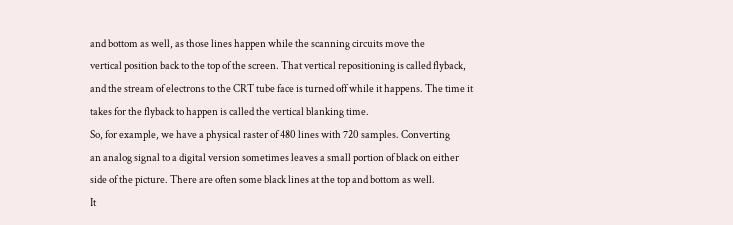and bottom as well, as those lines happen while the scanning circuits move the
vertical position back to the top of the screen. That vertical repositioning is called flyback,
and the stream of electrons to the CRT tube face is turned off while it happens. The time it
takes for the flyback to happen is called the vertical blanking time.
So, for example, we have a physical raster of 480 lines with 720 samples. Converting
an analog signal to a digital version sometimes leaves a small portion of black on either
side of the picture. There are often some black lines at the top and bottom as well.
It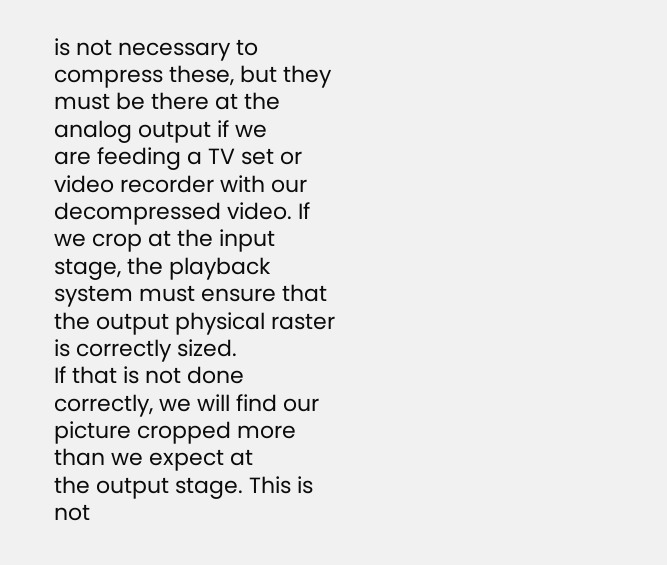is not necessary to compress these, but they must be there at the analog output if we
are feeding a TV set or video recorder with our decompressed video. If we crop at the input
stage, the playback system must ensure that the output physical raster is correctly sized.
If that is not done correctly, we will find our picture cropped more than we expect at
the output stage. This is not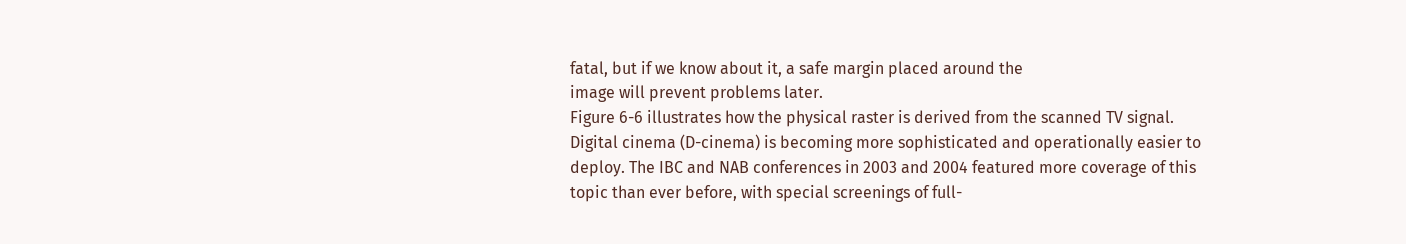fatal, but if we know about it, a safe margin placed around the
image will prevent problems later.
Figure 6-6 illustrates how the physical raster is derived from the scanned TV signal.
Digital cinema (D-cinema) is becoming more sophisticated and operationally easier to
deploy. The IBC and NAB conferences in 2003 and 2004 featured more coverage of this
topic than ever before, with special screenings of full-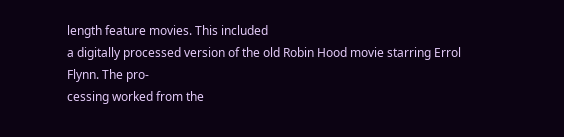length feature movies. This included
a digitally processed version of the old Robin Hood movie starring Errol Flynn. The pro-
cessing worked from the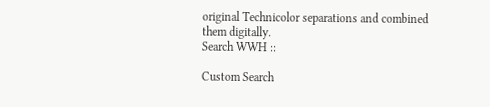original Technicolor separations and combined them digitally.
Search WWH ::

Custom Search